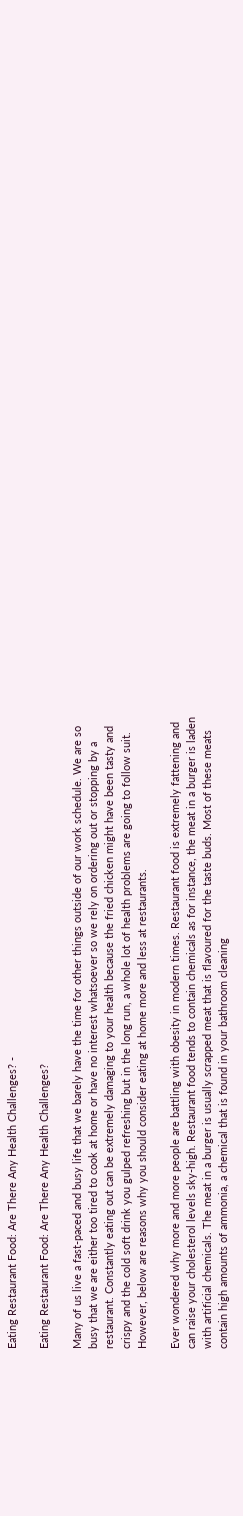Eating Restaurant Food: Are There Any Health Challenges? -

Eating Restaurant Food: Are There Any Health Challenges?

Many of us live a fast-paced and busy life that we barely have the time for other things outside of our work schedule. We are so busy that we are either too tired to cook at home or have no interest whatsoever so we rely on ordering out or stopping by a restaurant. Constantly eating out can be extremely damaging to your health because the fried chicken might have been tasty and crispy and the cold soft drink you gulped refreshing but in the long run, a whole lot of health problems are going to follow suit. However, below are reasons why you should consider eating at home more and less at restaurants.

Ever wondered why more and more people are battling with obesity in modern times. Restaurant food is extremely fattening and can raise your cholesterol levels sky-high. Restaurant food tends to contain chemicals as for instance, the meat in a burger is laden with artificial chemicals. The meat in a burger is usually scrapped meat that is flavoured for the taste buds. Most of these meats contain high amounts of ammonia, a chemical that is found in your bathroom cleaning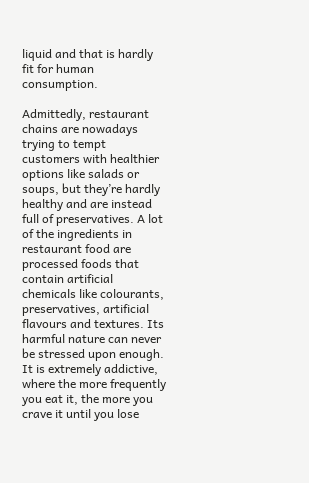liquid and that is hardly fit for human consumption.

Admittedly, restaurant chains are nowadays trying to tempt customers with healthier options like salads or soups, but they’re hardly healthy and are instead full of preservatives. A lot of the ingredients in restaurant food are processed foods that contain artificial chemicals like colourants, preservatives, artificial flavours and textures. Its harmful nature can never be stressed upon enough. It is extremely addictive, where the more frequently you eat it, the more you crave it until you lose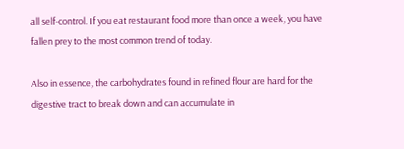all self-control. If you eat restaurant food more than once a week, you have fallen prey to the most common trend of today.

Also in essence, the carbohydrates found in refined flour are hard for the digestive tract to break down and can accumulate in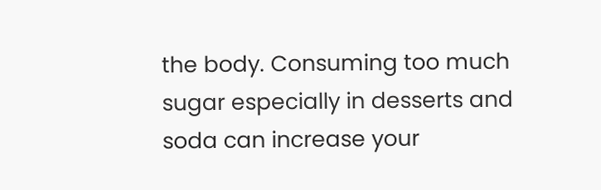the body. Consuming too much sugar especially in desserts and soda can increase your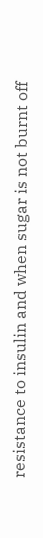resistance to insulin and when sugar is not burnt off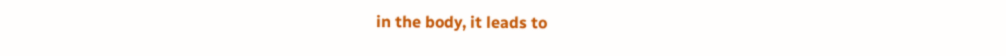in the body, it leads to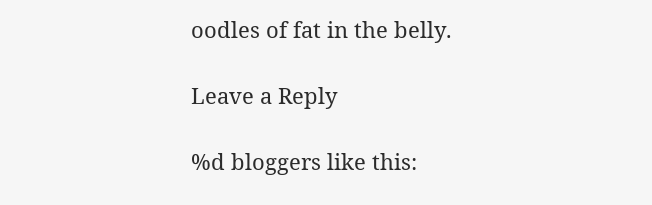oodles of fat in the belly.

Leave a Reply

%d bloggers like this: